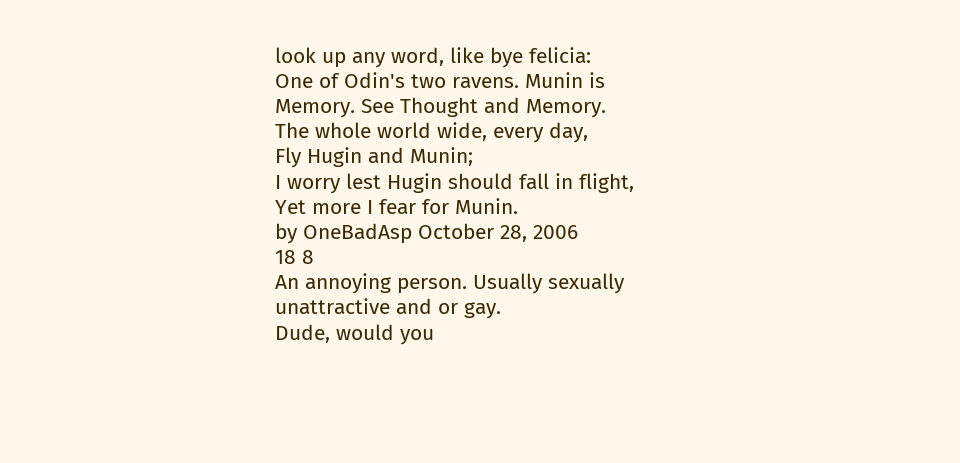look up any word, like bye felicia:
One of Odin's two ravens. Munin is Memory. See Thought and Memory.
The whole world wide, every day,
Fly Hugin and Munin;
I worry lest Hugin should fall in flight,
Yet more I fear for Munin.
by OneBadAsp October 28, 2006
18 8
An annoying person. Usually sexually unattractive and or gay.
Dude, would you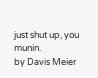just shut up, you munin.
by Davis Meier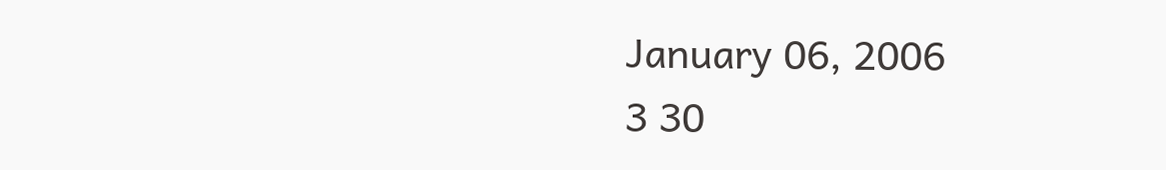January 06, 2006
3 30